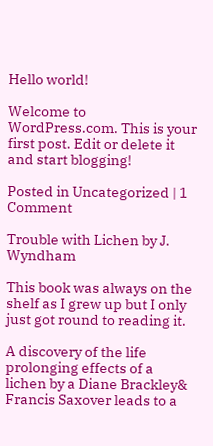Hello world!

Welcome to WordPress.com. This is your first post. Edit or delete it and start blogging!

Posted in Uncategorized | 1 Comment

Trouble with Lichen by J. Wyndham

This book was always on the shelf as I grew up but I only just got round to reading it.

A discovery of the life prolonging effects of a lichen by a Diane Brackley& Francis Saxover leads to a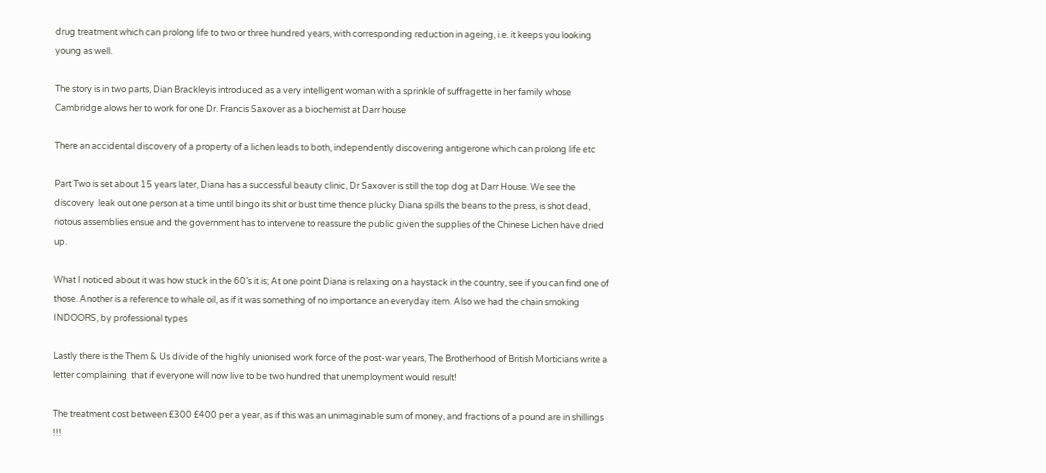drug treatment which can prolong life to two or three hundred years, with corresponding reduction in ageing, i.e. it keeps you looking young as well.

The story is in two parts, Dian Brackleyis introduced as a very intelligent woman with a sprinkle of suffragette in her family whose Cambridge alows her to work for one Dr. Francis Saxover as a biochemist at Darr house

There an accidental discovery of a property of a lichen leads to both, independently discovering antigerone which can prolong life etc

Part Two is set about 15 years later, Diana has a successful beauty clinic, Dr Saxover is still the top dog at Darr House. We see the discovery  leak out one person at a time until bingo its shit or bust time thence plucky Diana spills the beans to the press, is shot dead, riotous assemblies ensue and the government has to intervene to reassure the public given the supplies of the Chinese Lichen have dried up.

What I noticed about it was how stuck in the 60’s it is; At one point Diana is relaxing on a haystack in the country, see if you can find one of those. Another is a reference to whale oil, as if it was something of no importance an everyday item. Also we had the chain smoking INDOORS, by professional types

Lastly there is the Them & Us divide of the highly unionised work force of the post-war years, The Brotherhood of British Morticians write a letter complaining  that if everyone will now live to be two hundred that unemployment would result!

The treatment cost between £300 £400 per a year, as if this was an unimaginable sum of money, and fractions of a pound are in shillings !!!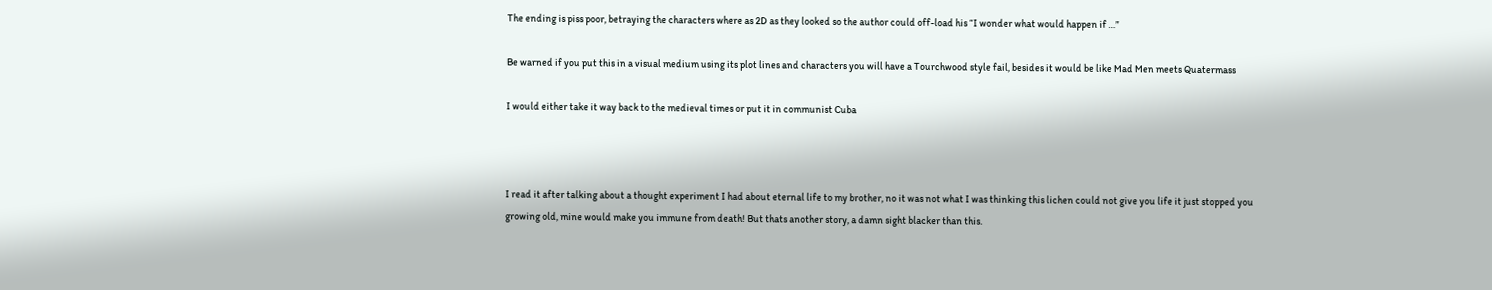The ending is piss poor, betraying the characters where as 2D as they looked so the author could off-load his “I wonder what would happen if …”

Be warned if you put this in a visual medium using its plot lines and characters you will have a Tourchwood style fail, besides it would be like Mad Men meets Quatermass

I would either take it way back to the medieval times or put it in communist Cuba



I read it after talking about a thought experiment I had about eternal life to my brother, no it was not what I was thinking this lichen could not give you life it just stopped you growing old, mine would make you immune from death! But thats another story, a damn sight blacker than this.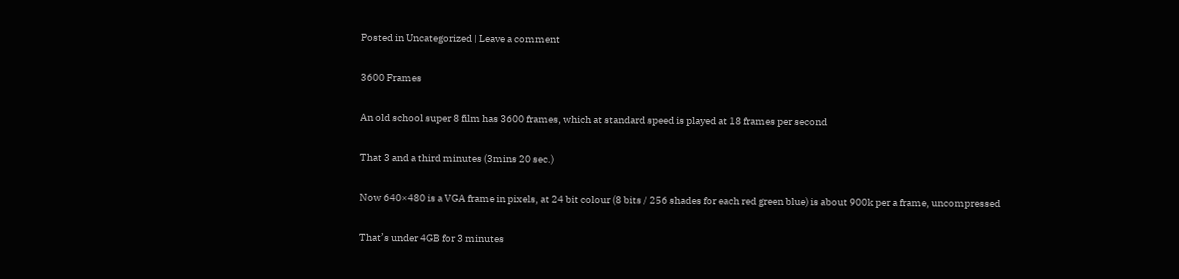Posted in Uncategorized | Leave a comment

3600 Frames

An old school super 8 film has 3600 frames, which at standard speed is played at 18 frames per second

That 3 and a third minutes (3mins 20 sec.)

Now 640×480 is a VGA frame in pixels, at 24 bit colour (8 bits / 256 shades for each red green blue) is about 900k per a frame, uncompressed

That’s under 4GB for 3 minutes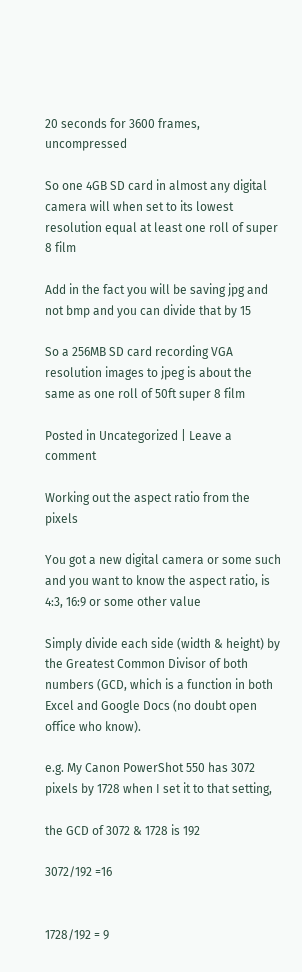20 seconds for 3600 frames, uncompressed

So one 4GB SD card in almost any digital camera will when set to its lowest resolution equal at least one roll of super 8 film

Add in the fact you will be saving jpg and not bmp and you can divide that by 15

So a 256MB SD card recording VGA resolution images to jpeg is about the same as one roll of 50ft super 8 film

Posted in Uncategorized | Leave a comment

Working out the aspect ratio from the pixels

You got a new digital camera or some such and you want to know the aspect ratio, is 4:3, 16:9 or some other value

Simply divide each side (width & height) by the Greatest Common Divisor of both numbers (GCD, which is a function in both Excel and Google Docs (no doubt open office who know).

e.g. My Canon PowerShot 550 has 3072 pixels by 1728 when I set it to that setting,

the GCD of 3072 & 1728 is 192

3072/192 =16


1728/192 = 9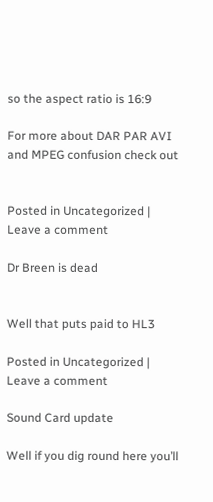so the aspect ratio is 16:9

For more about DAR PAR AVI and MPEG confusion check out


Posted in Uncategorized | Leave a comment

Dr Breen is dead


Well that puts paid to HL3

Posted in Uncategorized | Leave a comment

Sound Card update

Well if you dig round here you’ll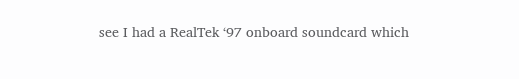see I had a RealTek ‘97 onboard soundcard which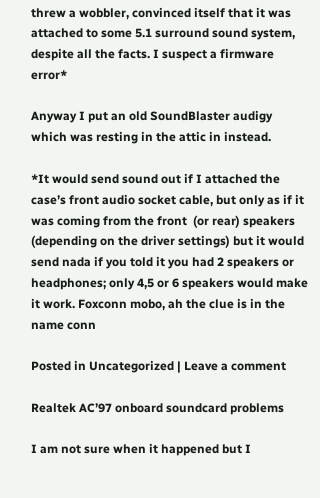threw a wobbler, convinced itself that it was attached to some 5.1 surround sound system, despite all the facts. I suspect a firmware error*

Anyway I put an old SoundBlaster audigy which was resting in the attic in instead.

*It would send sound out if I attached the case’s front audio socket cable, but only as if it was coming from the front  (or rear) speakers (depending on the driver settings) but it would send nada if you told it you had 2 speakers or headphones; only 4,5 or 6 speakers would make it work. Foxconn mobo, ah the clue is in the name conn

Posted in Uncategorized | Leave a comment

Realtek AC’97 onboard soundcard problems

I am not sure when it happened but I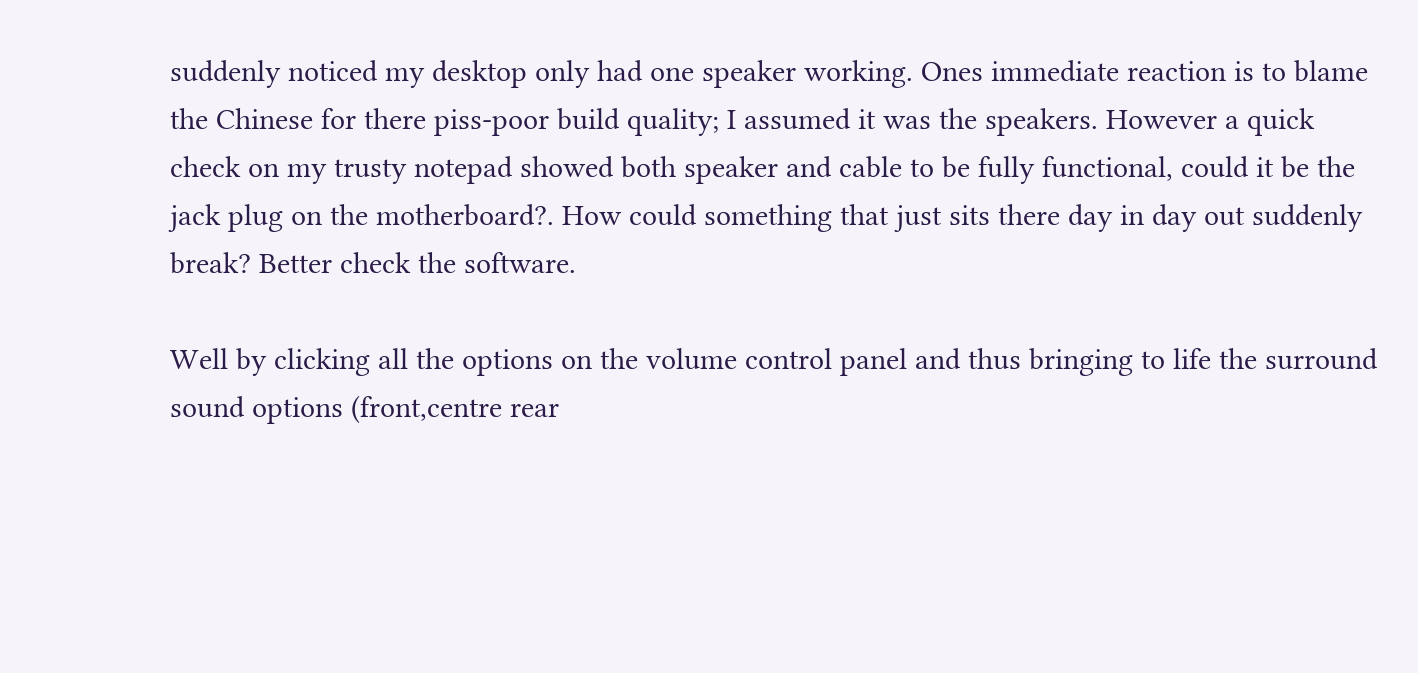suddenly noticed my desktop only had one speaker working. Ones immediate reaction is to blame the Chinese for there piss-poor build quality; I assumed it was the speakers. However a quick check on my trusty notepad showed both speaker and cable to be fully functional, could it be the jack plug on the motherboard?. How could something that just sits there day in day out suddenly break? Better check the software.

Well by clicking all the options on the volume control panel and thus bringing to life the surround sound options (front,centre rear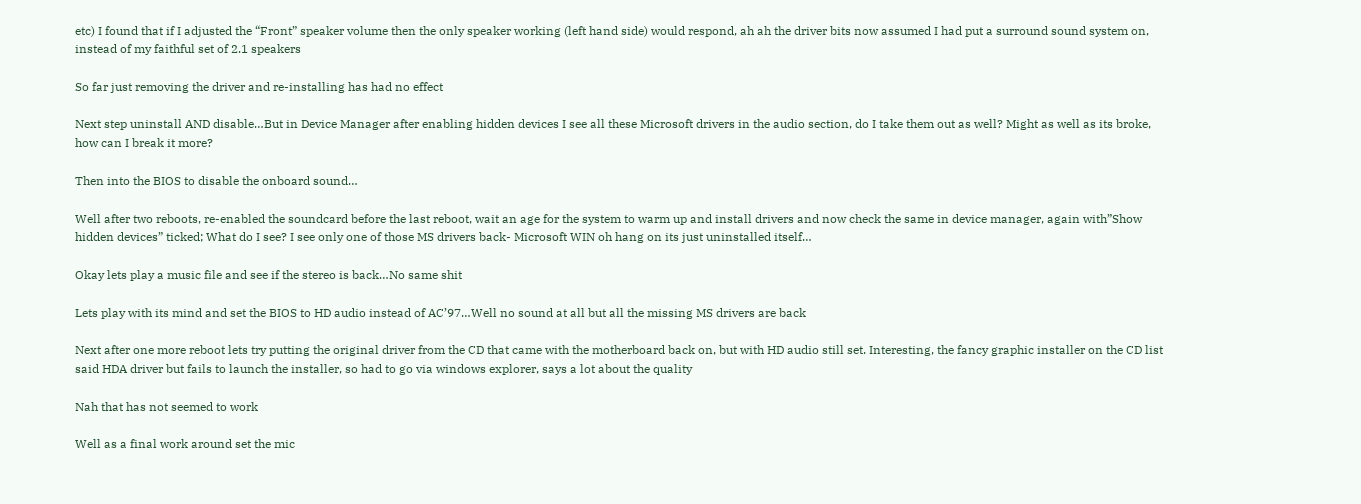etc) I found that if I adjusted the “Front” speaker volume then the only speaker working (left hand side) would respond, ah ah the driver bits now assumed I had put a surround sound system on, instead of my faithful set of 2.1 speakers

So far just removing the driver and re-installing has had no effect

Next step uninstall AND disable…But in Device Manager after enabling hidden devices I see all these Microsoft drivers in the audio section, do I take them out as well? Might as well as its broke, how can I break it more?

Then into the BIOS to disable the onboard sound…

Well after two reboots, re-enabled the soundcard before the last reboot, wait an age for the system to warm up and install drivers and now check the same in device manager, again with”Show hidden devices” ticked; What do I see? I see only one of those MS drivers back- Microsoft WIN oh hang on its just uninstalled itself…

Okay lets play a music file and see if the stereo is back…No same shit

Lets play with its mind and set the BIOS to HD audio instead of AC’97…Well no sound at all but all the missing MS drivers are back

Next after one more reboot lets try putting the original driver from the CD that came with the motherboard back on, but with HD audio still set. Interesting, the fancy graphic installer on the CD list said HDA driver but fails to launch the installer, so had to go via windows explorer, says a lot about the quality

Nah that has not seemed to work

Well as a final work around set the mic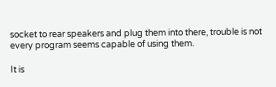socket to rear speakers and plug them into there, trouble is not every program seems capable of using them.

It is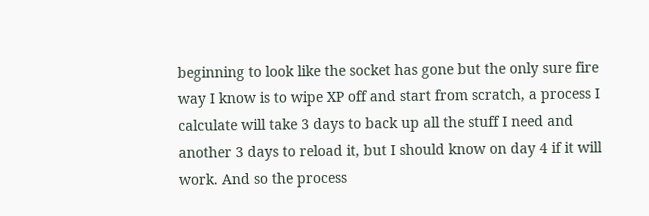beginning to look like the socket has gone but the only sure fire way I know is to wipe XP off and start from scratch, a process I calculate will take 3 days to back up all the stuff I need and another 3 days to reload it, but I should know on day 4 if it will work. And so the process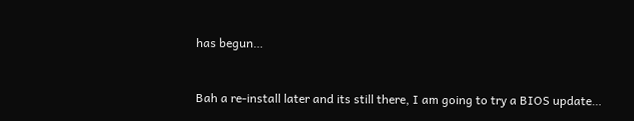has begun…


Bah a re-install later and its still there, I am going to try a BIOS update…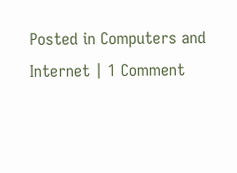Posted in Computers and Internet | 1 Comment